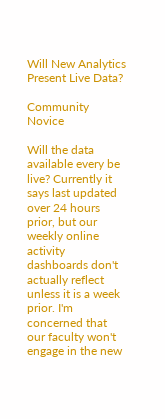Will New Analytics Present Live Data?

Community Novice

Will the data available every be live? Currently it says last updated over 24 hours prior, but our weekly online activity dashboards don't actually reflect unless it is a week prior. I'm concerned that our faculty won't engage in the new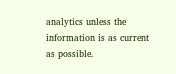analytics unless the information is as current as possible.